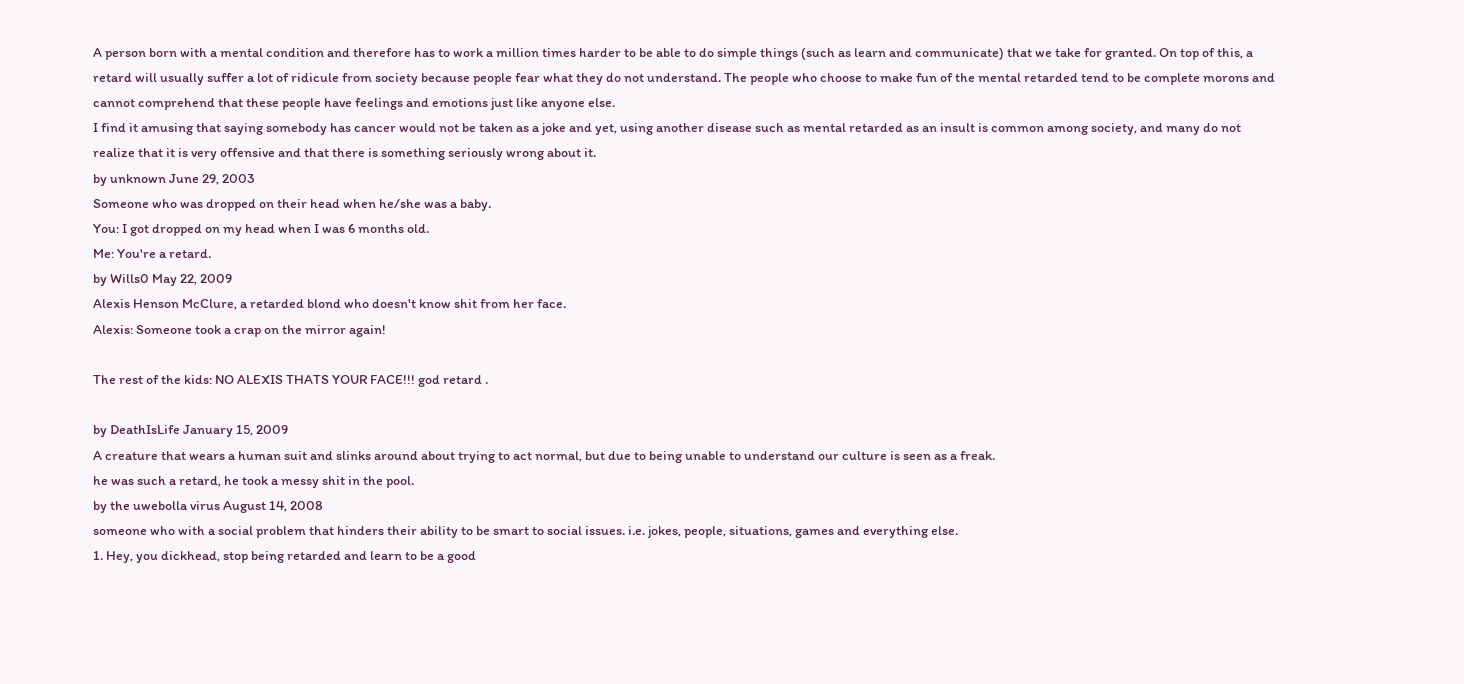A person born with a mental condition and therefore has to work a million times harder to be able to do simple things (such as learn and communicate) that we take for granted. On top of this, a retard will usually suffer a lot of ridicule from society because people fear what they do not understand. The people who choose to make fun of the mental retarded tend to be complete morons and cannot comprehend that these people have feelings and emotions just like anyone else.
I find it amusing that saying somebody has cancer would not be taken as a joke and yet, using another disease such as mental retarded as an insult is common among society, and many do not realize that it is very offensive and that there is something seriously wrong about it.
by unknown June 29, 2003
Someone who was dropped on their head when he/she was a baby.
You: I got dropped on my head when I was 6 months old.
Me: You're a retard.
by Wills0 May 22, 2009
Alexis Henson McClure, a retarded blond who doesn't know shit from her face.
Alexis: Someone took a crap on the mirror again!

The rest of the kids: NO ALEXIS THATS YOUR FACE!!! god retard .

by DeathIsLife January 15, 2009
A creature that wears a human suit and slinks around about trying to act normal, but due to being unable to understand our culture is seen as a freak.
he was such a retard, he took a messy shit in the pool.
by the uwebolla virus August 14, 2008
someone who with a social problem that hinders their ability to be smart to social issues. i.e. jokes, people, situations, games and everything else.
1. Hey, you dickhead, stop being retarded and learn to be a good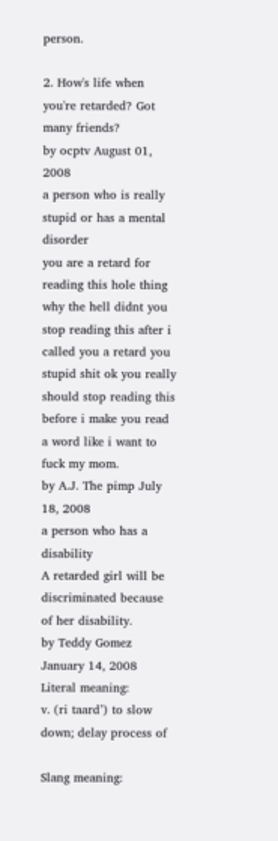person.

2. How's life when you're retarded? Got many friends?
by ocptv August 01, 2008
a person who is really stupid or has a mental disorder
you are a retard for reading this hole thing why the hell didnt you stop reading this after i called you a retard you stupid shit ok you really should stop reading this before i make you read a word like i want to fuck my mom.
by A.J. The pimp July 18, 2008
a person who has a disability
A retarded girl will be discriminated because of her disability.
by Teddy Gomez January 14, 2008
Literal meaning:
v. (ri taard’) to slow down; delay process of

Slang meaning: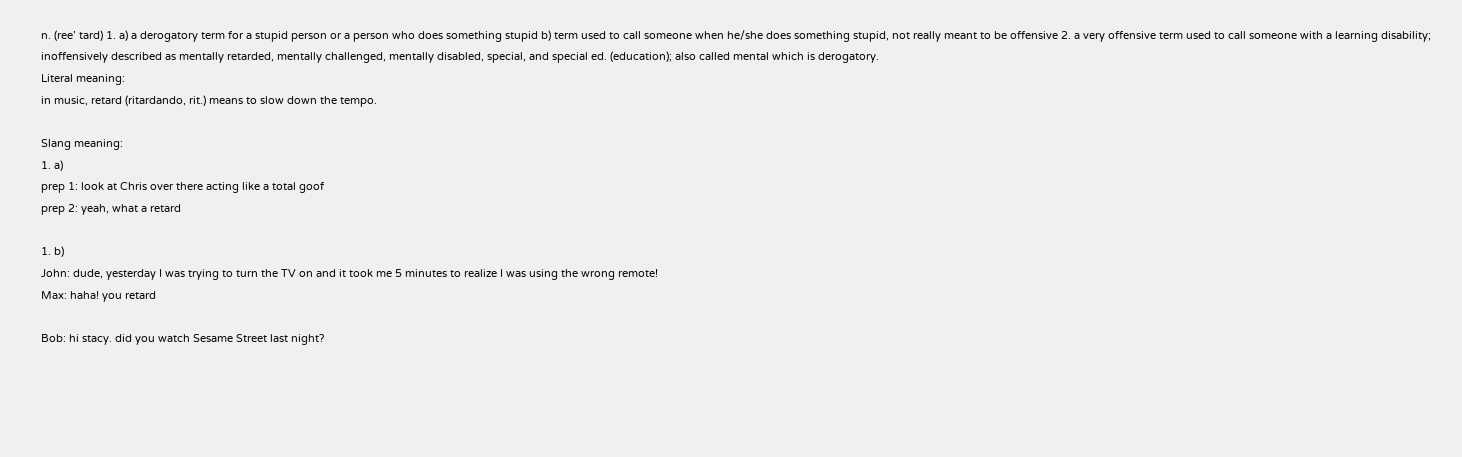n. (ree’ tard) 1. a) a derogatory term for a stupid person or a person who does something stupid b) term used to call someone when he/she does something stupid, not really meant to be offensive 2. a very offensive term used to call someone with a learning disability; inoffensively described as mentally retarded, mentally challenged, mentally disabled, special, and special ed. (education); also called mental which is derogatory.
Literal meaning:
in music, retard (ritardando, rit.) means to slow down the tempo.

Slang meaning:
1. a)
prep 1: look at Chris over there acting like a total goof
prep 2: yeah, what a retard

1. b)
John: dude, yesterday I was trying to turn the TV on and it took me 5 minutes to realize I was using the wrong remote!
Max: haha! you retard

Bob: hi stacy. did you watch Sesame Street last night?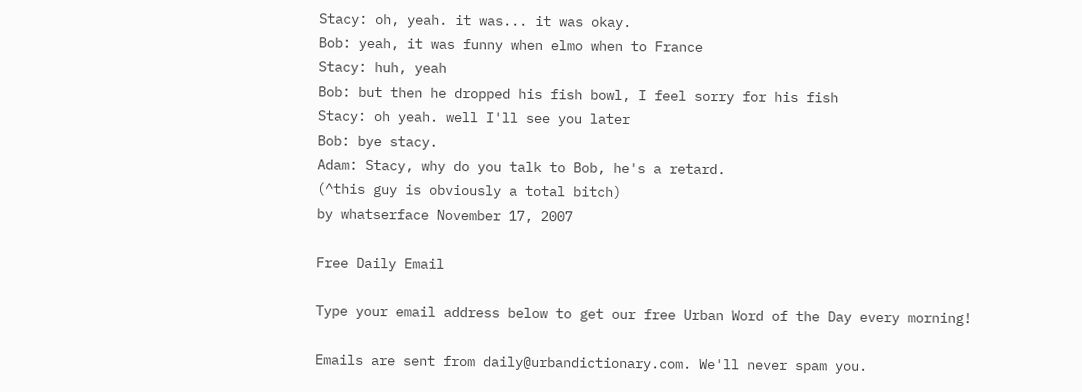Stacy: oh, yeah. it was... it was okay.
Bob: yeah, it was funny when elmo when to France
Stacy: huh, yeah
Bob: but then he dropped his fish bowl, I feel sorry for his fish
Stacy: oh yeah. well I'll see you later
Bob: bye stacy.
Adam: Stacy, why do you talk to Bob, he's a retard.
(^this guy is obviously a total bitch)
by whatserface November 17, 2007

Free Daily Email

Type your email address below to get our free Urban Word of the Day every morning!

Emails are sent from daily@urbandictionary.com. We'll never spam you.